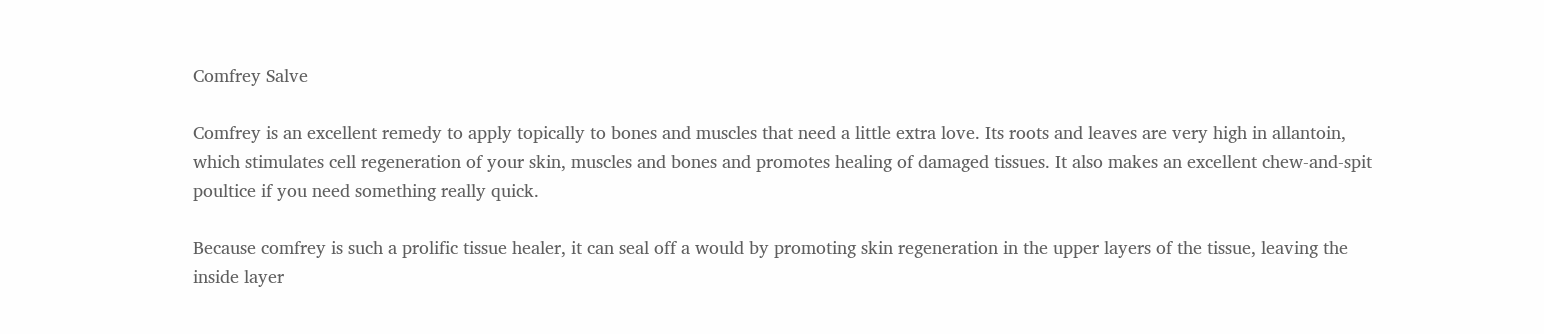Comfrey Salve

Comfrey is an excellent remedy to apply topically to bones and muscles that need a little extra love. Its roots and leaves are very high in allantoin, which stimulates cell regeneration of your skin, muscles and bones and promotes healing of damaged tissues. It also makes an excellent chew-and-spit poultice if you need something really quick.

Because comfrey is such a prolific tissue healer, it can seal off a would by promoting skin regeneration in the upper layers of the tissue, leaving the inside layer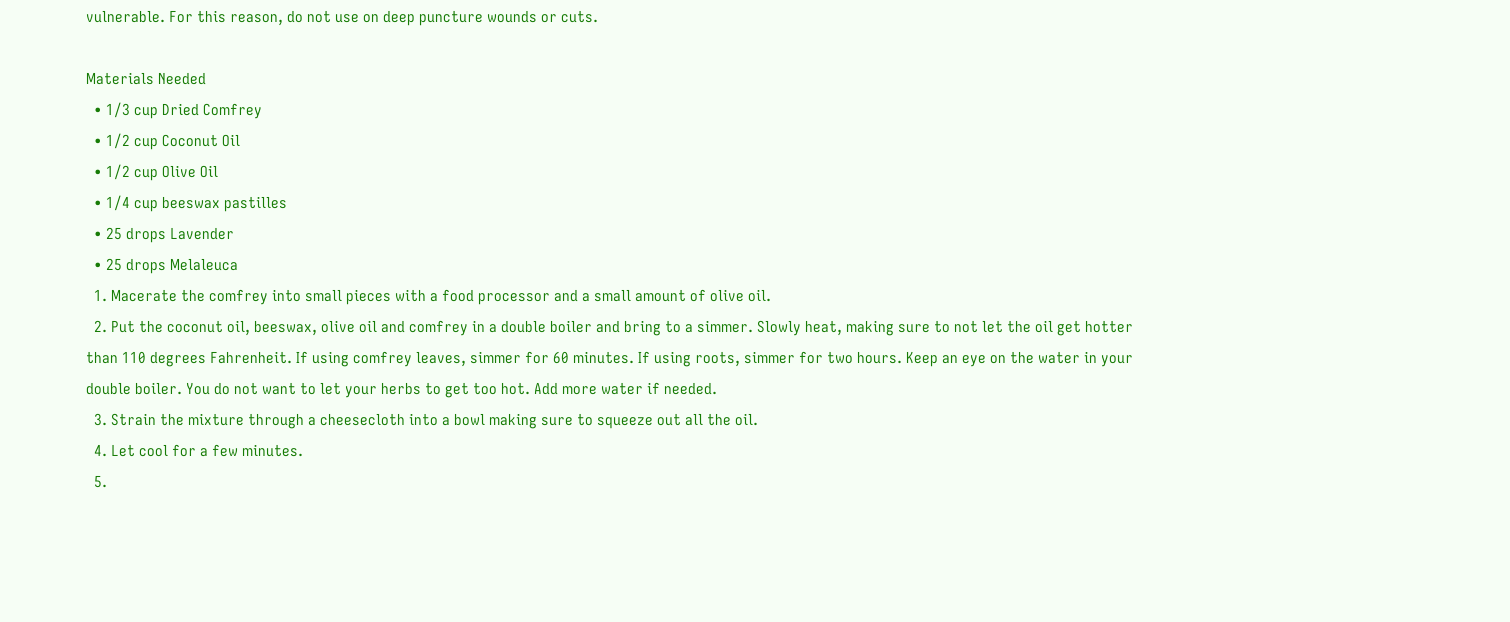vulnerable. For this reason, do not use on deep puncture wounds or cuts.

Materials Needed
  • 1/3 cup Dried Comfrey
  • 1/2 cup Coconut Oil
  • 1/2 cup Olive Oil
  • 1/4 cup beeswax pastilles
  • 25 drops Lavender
  • 25 drops Melaleuca
  1. Macerate the comfrey into small pieces with a food processor and a small amount of olive oil.
  2. Put the coconut oil, beeswax, olive oil and comfrey in a double boiler and bring to a simmer. Slowly heat, making sure to not let the oil get hotter than 110 degrees Fahrenheit. If using comfrey leaves, simmer for 60 minutes. If using roots, simmer for two hours. Keep an eye on the water in your double boiler. You do not want to let your herbs to get too hot. Add more water if needed.
  3. Strain the mixture through a cheesecloth into a bowl making sure to squeeze out all the oil.
  4. Let cool for a few minutes.
  5.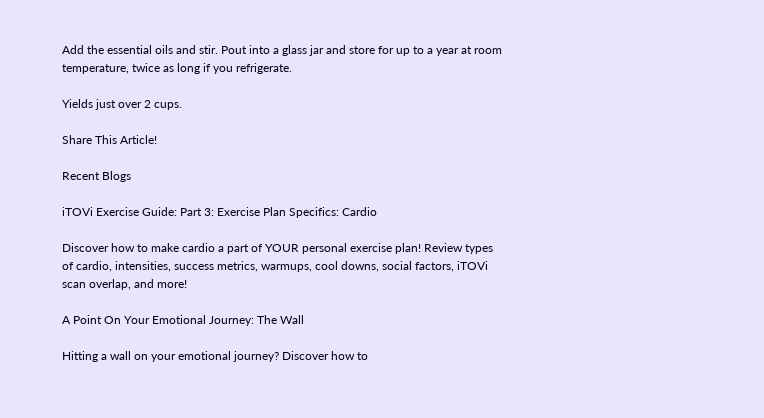Add the essential oils and stir. Pout into a glass jar and store for up to a year at room temperature, twice as long if you refrigerate.

Yields just over 2 cups.

Share This Article!

Recent Blogs

iTOVi Exercise Guide: Part 3: Exercise Plan Specifics: Cardio

Discover how to make cardio a part of YOUR personal exercise plan! Review types of cardio, intensities, success metrics, warmups, cool downs, social factors, iTOVi scan overlap, and more!

A Point On Your Emotional Journey: The Wall

Hitting a wall on your emotional journey? Discover how to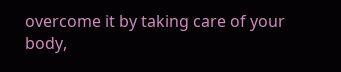overcome it by taking care of your body,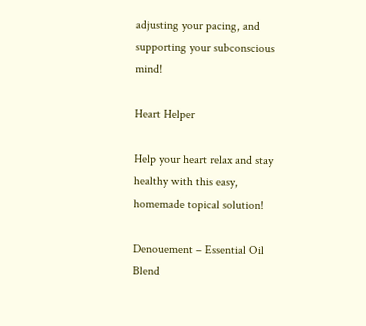adjusting your pacing, and supporting your subconscious mind!

Heart Helper

Help your heart relax and stay healthy with this easy, homemade topical solution!

Denouement – Essential Oil Blend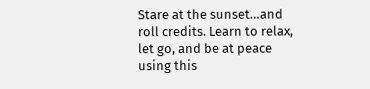Stare at the sunset…and roll credits. Learn to relax, let go, and be at peace using this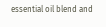essential oil blend and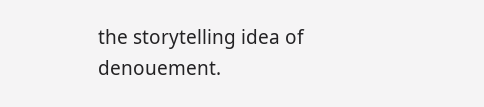the storytelling idea of denouement.